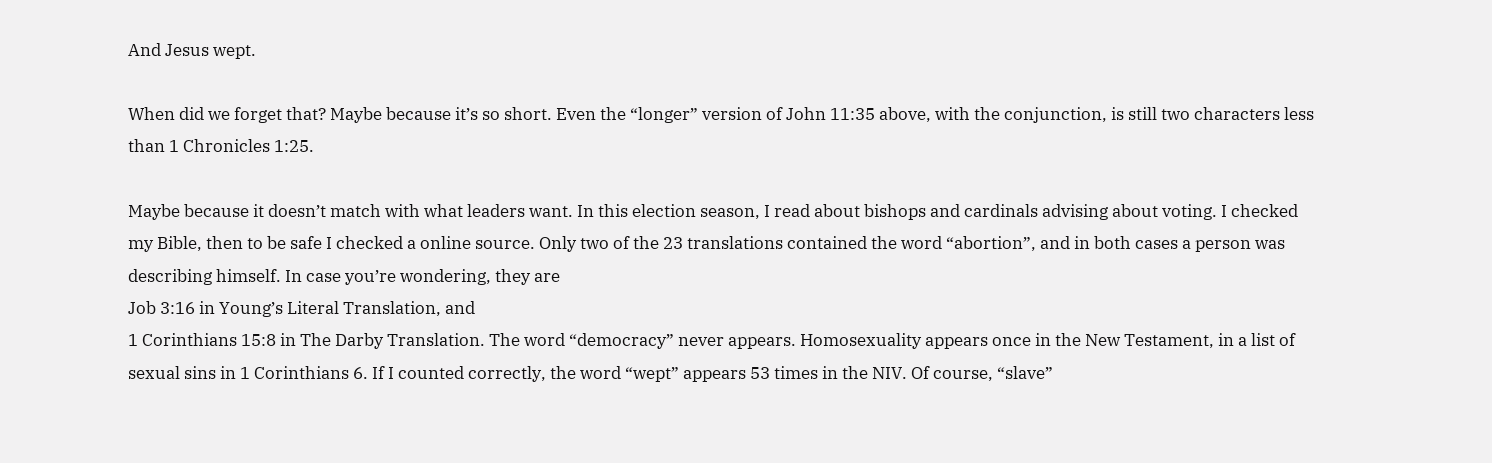And Jesus wept.

When did we forget that? Maybe because it’s so short. Even the “longer” version of John 11:35 above, with the conjunction, is still two characters less than 1 Chronicles 1:25.

Maybe because it doesn’t match with what leaders want. In this election season, I read about bishops and cardinals advising about voting. I checked my Bible, then to be safe I checked a online source. Only two of the 23 translations contained the word “abortion”, and in both cases a person was describing himself. In case you’re wondering, they are
Job 3:16 in Young’s Literal Translation, and
1 Corinthians 15:8 in The Darby Translation. The word “democracy” never appears. Homosexuality appears once in the New Testament, in a list of sexual sins in 1 Corinthians 6. If I counted correctly, the word “wept” appears 53 times in the NIV. Of course, “slave”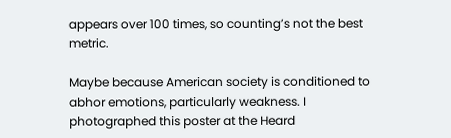appears over 100 times, so counting’s not the best metric.

Maybe because American society is conditioned to abhor emotions, particularly weakness. I photographed this poster at the Heard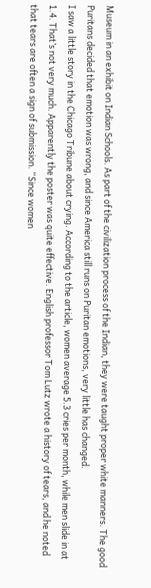Museum in an exhibit on Indian Schools. As part of the civilization process of the Indian, they were taught proper white manners. The good Puritans decided that emotion was wrong, and since America still runs on Puritan emotions, very little has changed.
I saw a little story in the Chicago Tribune about crying. According to the article, women average 5.3 cries per month, while men slide in at 1.4. That’s not very much. Apparently the poster was quite effective. English professor Tom Lutz wrote a history of tears, and he noted that tears are often a sign of submission. “Since women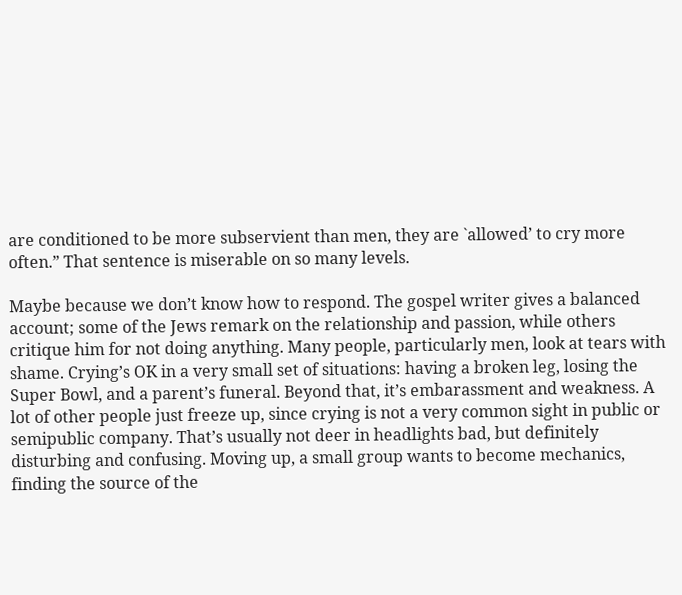are conditioned to be more subservient than men, they are `allowed’ to cry more often.” That sentence is miserable on so many levels.

Maybe because we don’t know how to respond. The gospel writer gives a balanced account; some of the Jews remark on the relationship and passion, while others critique him for not doing anything. Many people, particularly men, look at tears with shame. Crying’s OK in a very small set of situations: having a broken leg, losing the Super Bowl, and a parent’s funeral. Beyond that, it’s embarassment and weakness. A lot of other people just freeze up, since crying is not a very common sight in public or semipublic company. That’s usually not deer in headlights bad, but definitely disturbing and confusing. Moving up, a small group wants to become mechanics, finding the source of the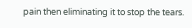pain then eliminating it to stop the tears.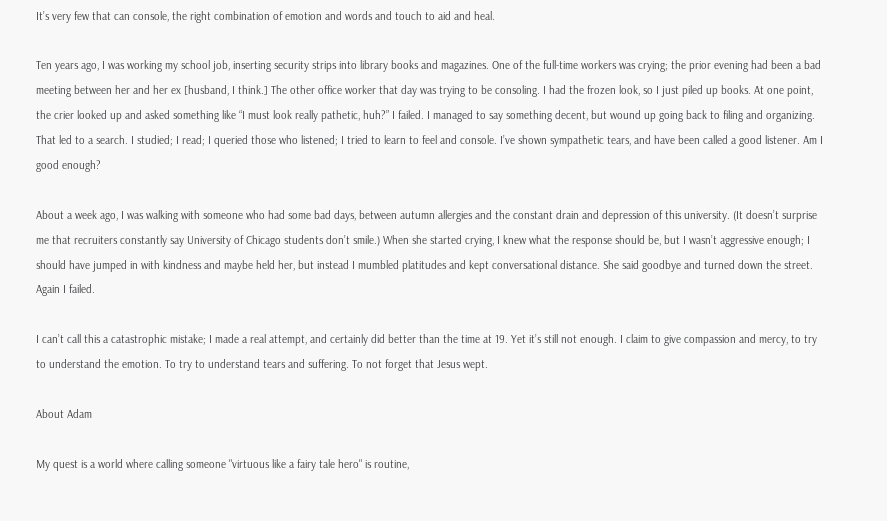It’s very few that can console, the right combination of emotion and words and touch to aid and heal.

Ten years ago, I was working my school job, inserting security strips into library books and magazines. One of the full-time workers was crying; the prior evening had been a bad meeting between her and her ex [husband, I think.] The other office worker that day was trying to be consoling. I had the frozen look, so I just piled up books. At one point, the crier looked up and asked something like “I must look really pathetic, huh?” I failed. I managed to say something decent, but wound up going back to filing and organizing. That led to a search. I studied; I read; I queried those who listened; I tried to learn to feel and console. I’ve shown sympathetic tears, and have been called a good listener. Am I good enough?

About a week ago, I was walking with someone who had some bad days, between autumn allergies and the constant drain and depression of this university. (It doesn’t surprise me that recruiters constantly say University of Chicago students don’t smile.) When she started crying, I knew what the response should be, but I wasn’t aggressive enough; I should have jumped in with kindness and maybe held her, but instead I mumbled platitudes and kept conversational distance. She said goodbye and turned down the street. Again I failed.

I can’t call this a catastrophic mistake; I made a real attempt, and certainly did better than the time at 19. Yet it’s still not enough. I claim to give compassion and mercy, to try to understand the emotion. To try to understand tears and suffering. To not forget that Jesus wept.

About Adam

My quest is a world where calling someone "virtuous like a fairy tale hero" is routine,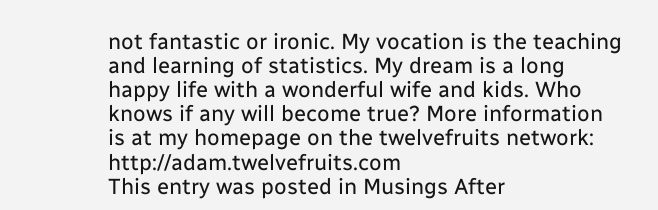not fantastic or ironic. My vocation is the teaching and learning of statistics. My dream is a long happy life with a wonderful wife and kids. Who knows if any will become true? More information is at my homepage on the twelvefruits network: http://adam.twelvefruits.com
This entry was posted in Musings After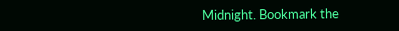Midnight. Bookmark the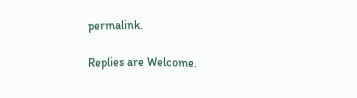permalink.

Replies are Welcome.